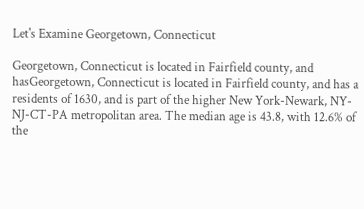Let's Examine Georgetown, Connecticut

Georgetown, Connecticut is located in Fairfield county, and hasGeorgetown, Connecticut is located in Fairfield county, and has a residents of 1630, and is part of the higher New York-Newark, NY-NJ-CT-PA metropolitan area. The median age is 43.8, with 12.6% of the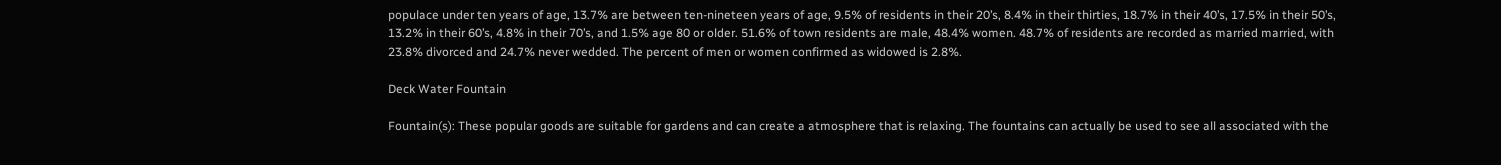populace under ten years of age, 13.7% are between ten-nineteen years of age, 9.5% of residents in their 20’s, 8.4% in their thirties, 18.7% in their 40’s, 17.5% in their 50’s, 13.2% in their 60’s, 4.8% in their 70’s, and 1.5% age 80 or older. 51.6% of town residents are male, 48.4% women. 48.7% of residents are recorded as married married, with 23.8% divorced and 24.7% never wedded. The percent of men or women confirmed as widowed is 2.8%.

Deck Water Fountain

Fountain(s): These popular goods are suitable for gardens and can create a atmosphere that is relaxing. The fountains can actually be used to see all associated with the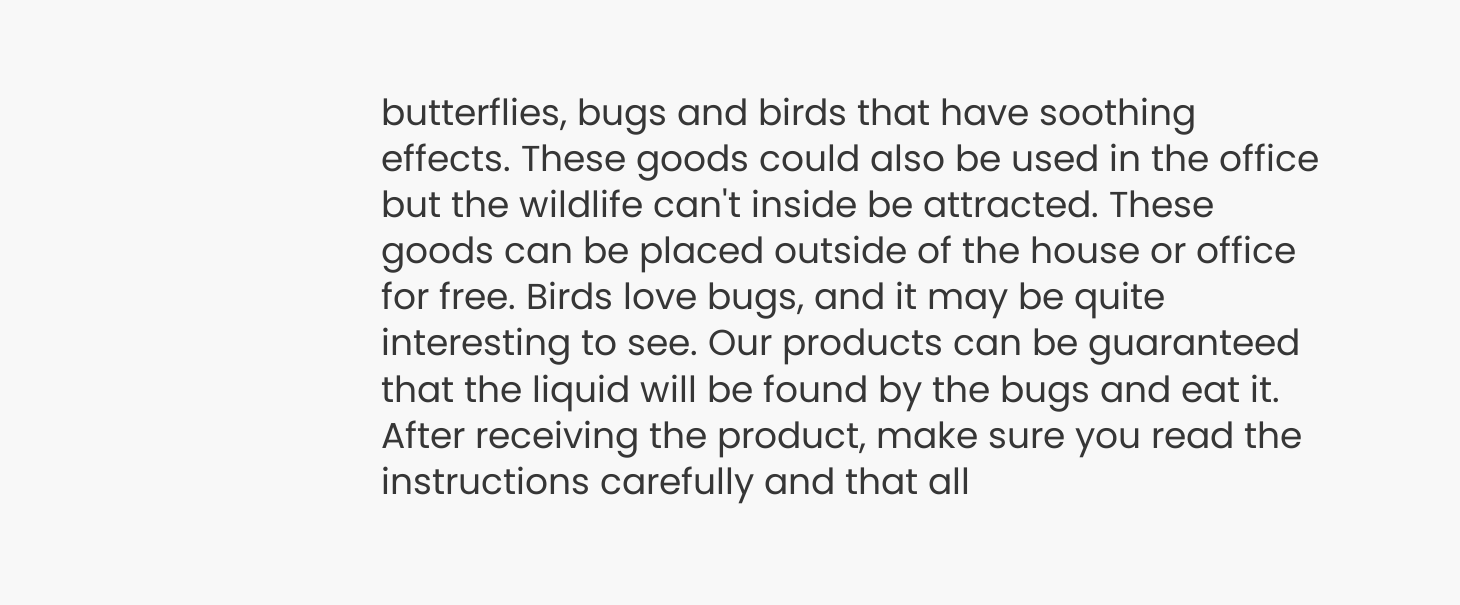butterflies, bugs and birds that have soothing effects. These goods could also be used in the office but the wildlife can't inside be attracted. These goods can be placed outside of the house or office for free. Birds love bugs, and it may be quite interesting to see. Our products can be guaranteed that the liquid will be found by the bugs and eat it. After receiving the product, make sure you read the instructions carefully and that all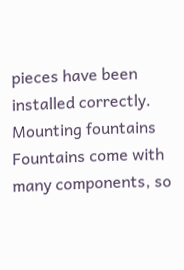pieces have been installed correctly. Mounting fountains Fountains come with many components, so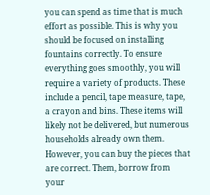you can spend as time that is much effort as possible. This is why you should be focused on installing fountains correctly. To ensure everything goes smoothly, you will require a variety of products. These include a pencil, tape measure, tape, a crayon and bins. These items will likely not be delivered, but numerous households already own them. However, you can buy the pieces that are correct. Them, borrow from your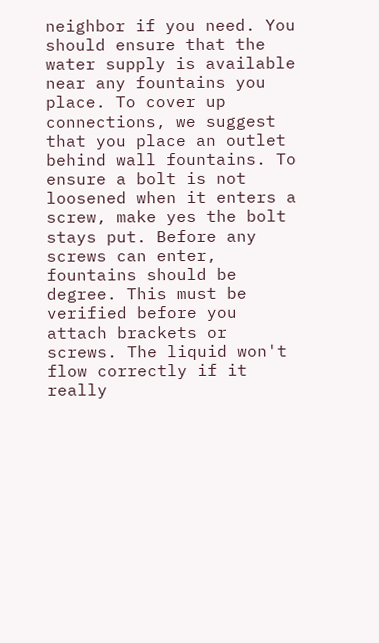neighbor if you need. You should ensure that the water supply is available near any fountains you place. To cover up connections, we suggest that you place an outlet behind wall fountains. To ensure a bolt is not loosened when it enters a screw, make yes the bolt stays put. Before any screws can enter, fountains should be degree. This must be verified before you attach brackets or screws. The liquid won't flow correctly if it really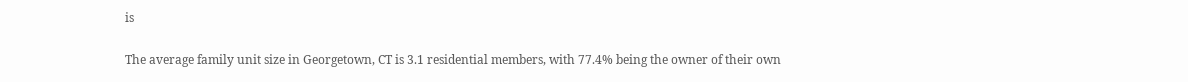is

The average family unit size in Georgetown, CT is 3.1 residential members, with 77.4% being the owner of their own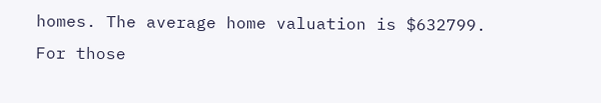homes. The average home valuation is $632799. For those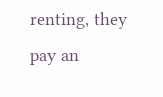renting, they pay an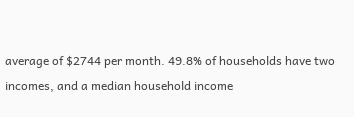average of $2744 per month. 49.8% of households have two incomes, and a median household income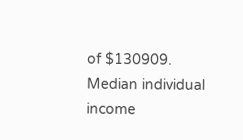of $130909. Median individual income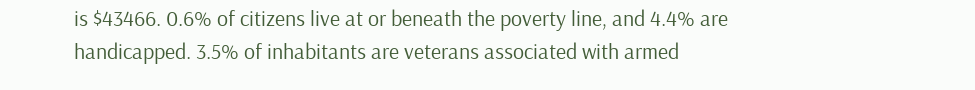is $43466. 0.6% of citizens live at or beneath the poverty line, and 4.4% are handicapped. 3.5% of inhabitants are veterans associated with armed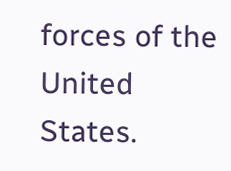forces of the United States.